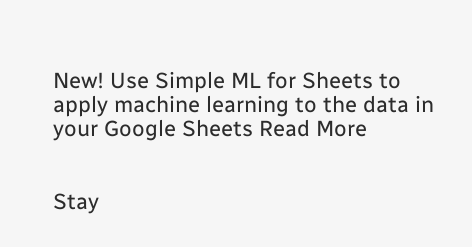New! Use Simple ML for Sheets to apply machine learning to the data in your Google Sheets Read More


Stay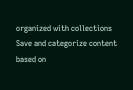organized with collections Save and categorize content based on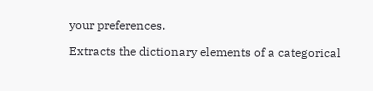your preferences.

Extracts the dictionary elements of a categorical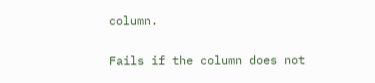column.

Fails if the column does not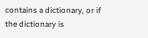contains a dictionary, or if the dictionary is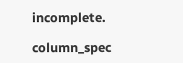incomplete.

column_spec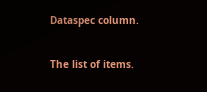Dataspec column.

The list of items.